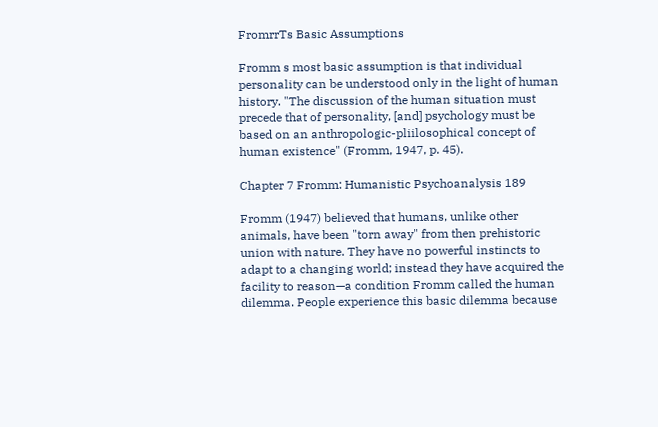FromrrTs Basic Assumptions

Fromm s most basic assumption is that individual personality can be understood only in the light of human history. "The discussion of the human situation must precede that of personality, [and] psychology must be based on an anthropologic-pliilosophical concept of human existence" (Fromm, 1947, p. 45).

Chapter 7 Fromm: Humanistic Psychoanalysis 189

Fromm (1947) believed that humans, unlike other animals, have been "torn away" from then prehistoric union with nature. They have no powerful instincts to adapt to a changing world; instead they have acquired the facility to reason—a condition Fromm called the human dilemma. People experience this basic dilemma because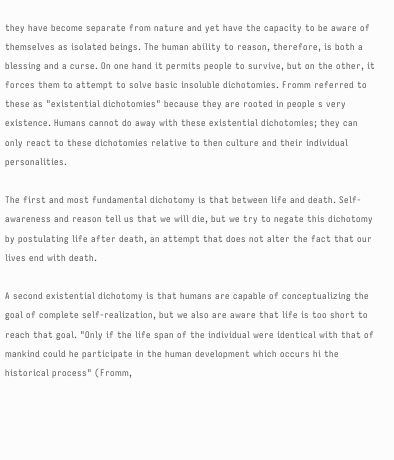they have become separate from nature and yet have the capacity to be aware of themselves as isolated beings. The human ability to reason, therefore, is both a blessing and a curse. On one hand it permits people to survive, but on the other, it forces them to attempt to solve basic insoluble dichotomies. Fromm referred to these as "existential dichotomies" because they are rooted in people s very existence. Humans cannot do away with these existential dichotomies; they can only react to these dichotomies relative to then culture and their individual personalities.

The first and most fundamental dichotomy is that between life and death. Self-awareness and reason tell us that we will die, but we try to negate this dichotomy by postulating life after death, an attempt that does not alter the fact that our lives end with death.

A second existential dichotomy is that humans are capable of conceptualizing the goal of complete self-realization, but we also are aware that life is too short to reach that goal. "Only if the life span of the individual were identical with that of mankind could he participate in the human development which occurs hi the historical process" (Fromm,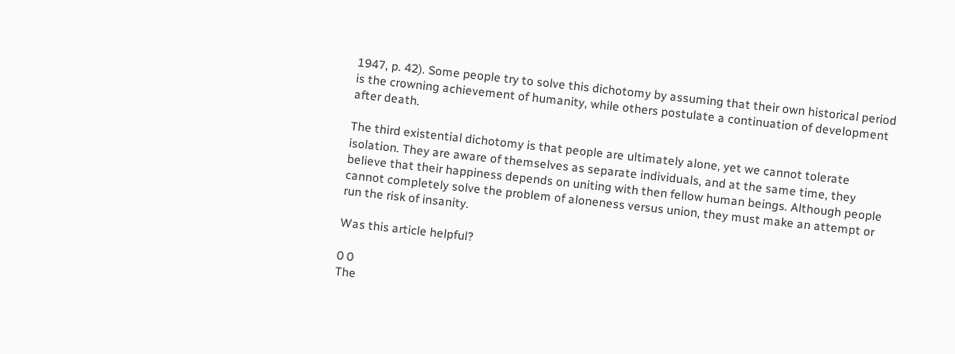1947, p. 42). Some people try to solve this dichotomy by assuming that their own historical period is the crowning achievement of humanity, while others postulate a continuation of development after death.

The third existential dichotomy is that people are ultimately alone, yet we cannot tolerate isolation. They are aware of themselves as separate individuals, and at the same time, they believe that their happiness depends on uniting with then fellow human beings. Although people cannot completely solve the problem of aloneness versus union, they must make an attempt or run the risk of insanity.

Was this article helpful?

0 0
The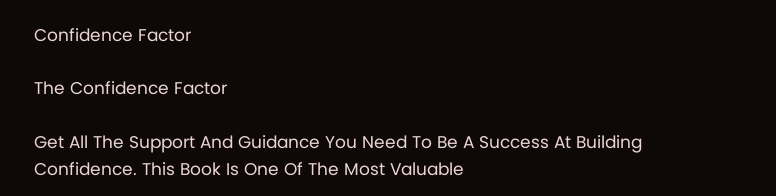Confidence Factor

The Confidence Factor

Get All The Support And Guidance You Need To Be A Success At Building Confidence. This Book Is One Of The Most Valuable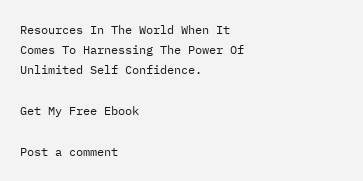Resources In The World When It Comes To Harnessing The Power Of Unlimited Self Confidence.

Get My Free Ebook

Post a comment